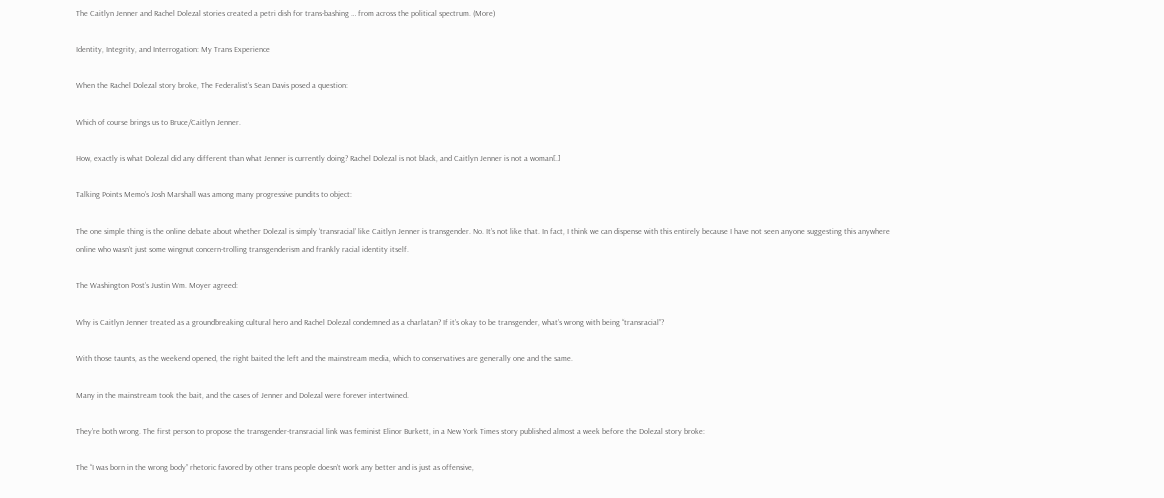The Caitlyn Jenner and Rachel Dolezal stories created a petri dish for trans-bashing … from across the political spectrum. (More)

Identity, Integrity, and Interrogation: My Trans Experience

When the Rachel Dolezal story broke, The Federalist’s Sean Davis posed a question:

Which of course brings us to Bruce/Caitlyn Jenner.

How, exactly is what Dolezal did any different than what Jenner is currently doing? Rachel Dolezal is not black, and Caitlyn Jenner is not a woman[.]

Talking Points Memo’s Josh Marshall was among many progressive pundits to object:

The one simple thing is the online debate about whether Dolezal is simply ‘transracial’ like Caitlyn Jenner is transgender. No. It’s not like that. In fact, I think we can dispense with this entirely because I have not seen anyone suggesting this anywhere online who wasn’t just some wingnut concern-trolling transgenderism and frankly racial identity itself.

The Washington Post’s Justin Wm. Moyer agreed:

Why is Caitlyn Jenner treated as a groundbreaking cultural hero and Rachel Dolezal condemned as a charlatan? If it’s okay to be transgender, what’s wrong with being “transracial”?

With those taunts, as the weekend opened, the right baited the left and the mainstream media, which to conservatives are generally one and the same.

Many in the mainstream took the bait, and the cases of Jenner and Dolezal were forever intertwined.

They’re both wrong. The first person to propose the transgender-transracial link was feminist Elinor Burkett, in a New York Times story published almost a week before the Dolezal story broke:

The “I was born in the wrong body” rhetoric favored by other trans people doesn’t work any better and is just as offensive,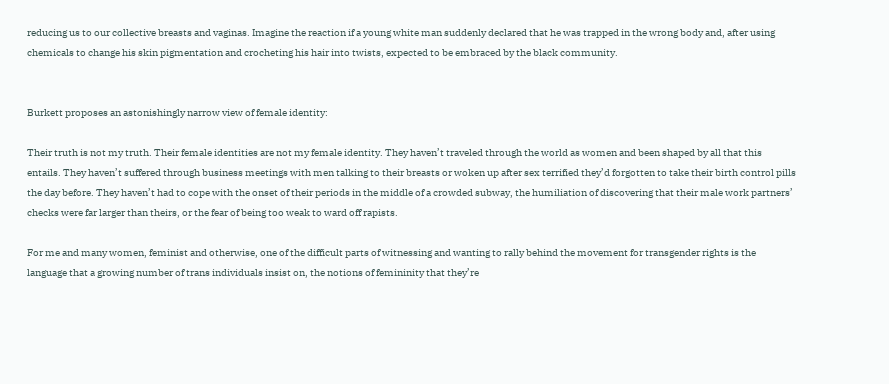reducing us to our collective breasts and vaginas. Imagine the reaction if a young white man suddenly declared that he was trapped in the wrong body and, after using chemicals to change his skin pigmentation and crocheting his hair into twists, expected to be embraced by the black community.


Burkett proposes an astonishingly narrow view of female identity:

Their truth is not my truth. Their female identities are not my female identity. They haven’t traveled through the world as women and been shaped by all that this entails. They haven’t suffered through business meetings with men talking to their breasts or woken up after sex terrified they’d forgotten to take their birth control pills the day before. They haven’t had to cope with the onset of their periods in the middle of a crowded subway, the humiliation of discovering that their male work partners’ checks were far larger than theirs, or the fear of being too weak to ward off rapists.

For me and many women, feminist and otherwise, one of the difficult parts of witnessing and wanting to rally behind the movement for transgender rights is the language that a growing number of trans individuals insist on, the notions of femininity that they’re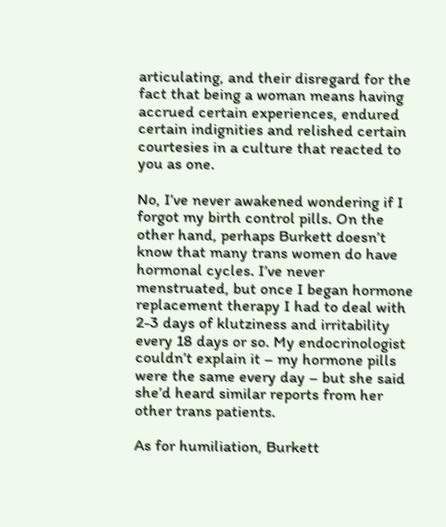articulating, and their disregard for the fact that being a woman means having accrued certain experiences, endured certain indignities and relished certain courtesies in a culture that reacted to you as one.

No, I’ve never awakened wondering if I forgot my birth control pills. On the other hand, perhaps Burkett doesn’t know that many trans women do have hormonal cycles. I’ve never menstruated, but once I began hormone replacement therapy I had to deal with 2-3 days of klutziness and irritability every 18 days or so. My endocrinologist couldn’t explain it – my hormone pills were the same every day – but she said she’d heard similar reports from her other trans patients.

As for humiliation, Burkett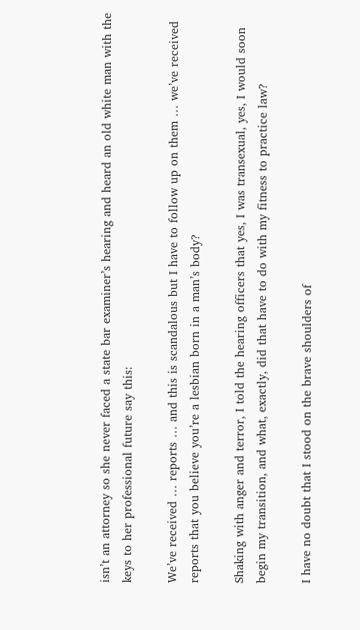isn’t an attorney so she never faced a state bar examiner’s hearing and heard an old white man with the keys to her professional future say this:

We’ve received … reports … and this is scandalous but I have to follow up on them … we’ve received reports that you believe you’re a lesbian born in a man’s body?

Shaking with anger and terror, I told the hearing officers that yes, I was transexual, yes, I would soon begin my transition, and what, exactly, did that have to do with my fitness to practice law?

I have no doubt that I stood on the brave shoulders of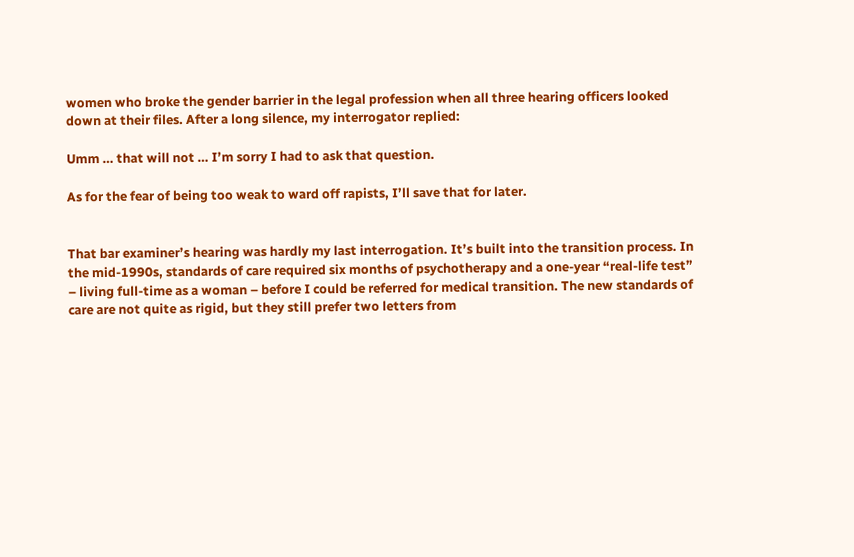women who broke the gender barrier in the legal profession when all three hearing officers looked down at their files. After a long silence, my interrogator replied:

Umm … that will not … I’m sorry I had to ask that question.

As for the fear of being too weak to ward off rapists, I’ll save that for later.


That bar examiner’s hearing was hardly my last interrogation. It’s built into the transition process. In the mid-1990s, standards of care required six months of psychotherapy and a one-year “real-life test” – living full-time as a woman – before I could be referred for medical transition. The new standards of care are not quite as rigid, but they still prefer two letters from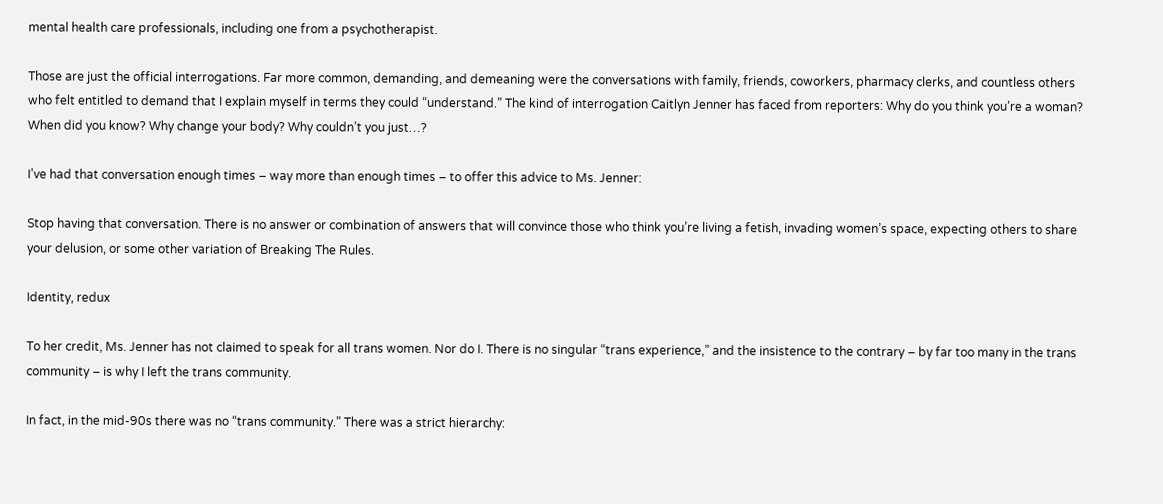mental health care professionals, including one from a psychotherapist.

Those are just the official interrogations. Far more common, demanding, and demeaning were the conversations with family, friends, coworkers, pharmacy clerks, and countless others who felt entitled to demand that I explain myself in terms they could “understand.” The kind of interrogation Caitlyn Jenner has faced from reporters: Why do you think you’re a woman? When did you know? Why change your body? Why couldn’t you just…?

I’ve had that conversation enough times – way more than enough times – to offer this advice to Ms. Jenner:

Stop having that conversation. There is no answer or combination of answers that will convince those who think you’re living a fetish, invading women’s space, expecting others to share your delusion, or some other variation of Breaking The Rules.

Identity, redux

To her credit, Ms. Jenner has not claimed to speak for all trans women. Nor do I. There is no singular “trans experience,” and the insistence to the contrary – by far too many in the trans community – is why I left the trans community.

In fact, in the mid-90s there was no “trans community.” There was a strict hierarchy: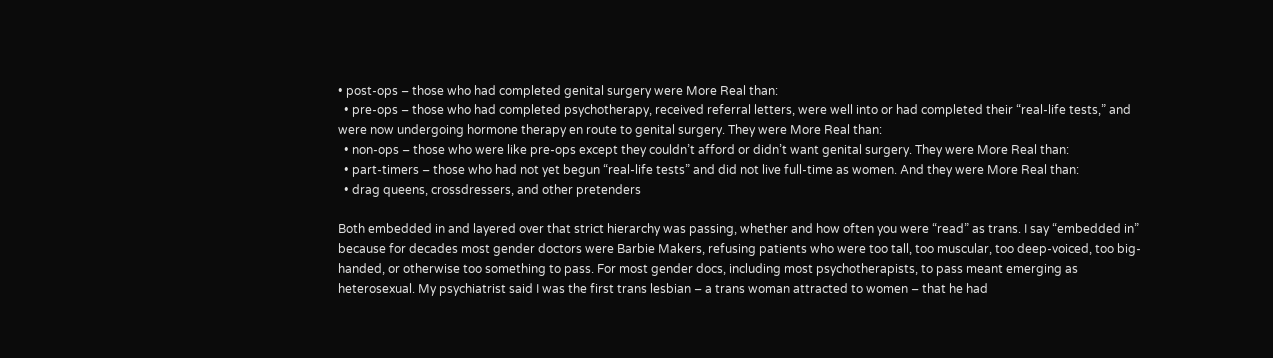• post-ops – those who had completed genital surgery were More Real than:
  • pre-ops – those who had completed psychotherapy, received referral letters, were well into or had completed their “real-life tests,” and were now undergoing hormone therapy en route to genital surgery. They were More Real than:
  • non-ops – those who were like pre-ops except they couldn’t afford or didn’t want genital surgery. They were More Real than:
  • part-timers – those who had not yet begun “real-life tests” and did not live full-time as women. And they were More Real than:
  • drag queens, crossdressers, and other pretenders

Both embedded in and layered over that strict hierarchy was passing, whether and how often you were “read” as trans. I say “embedded in” because for decades most gender doctors were Barbie Makers, refusing patients who were too tall, too muscular, too deep-voiced, too big-handed, or otherwise too something to pass. For most gender docs, including most psychotherapists, to pass meant emerging as heterosexual. My psychiatrist said I was the first trans lesbian – a trans woman attracted to women – that he had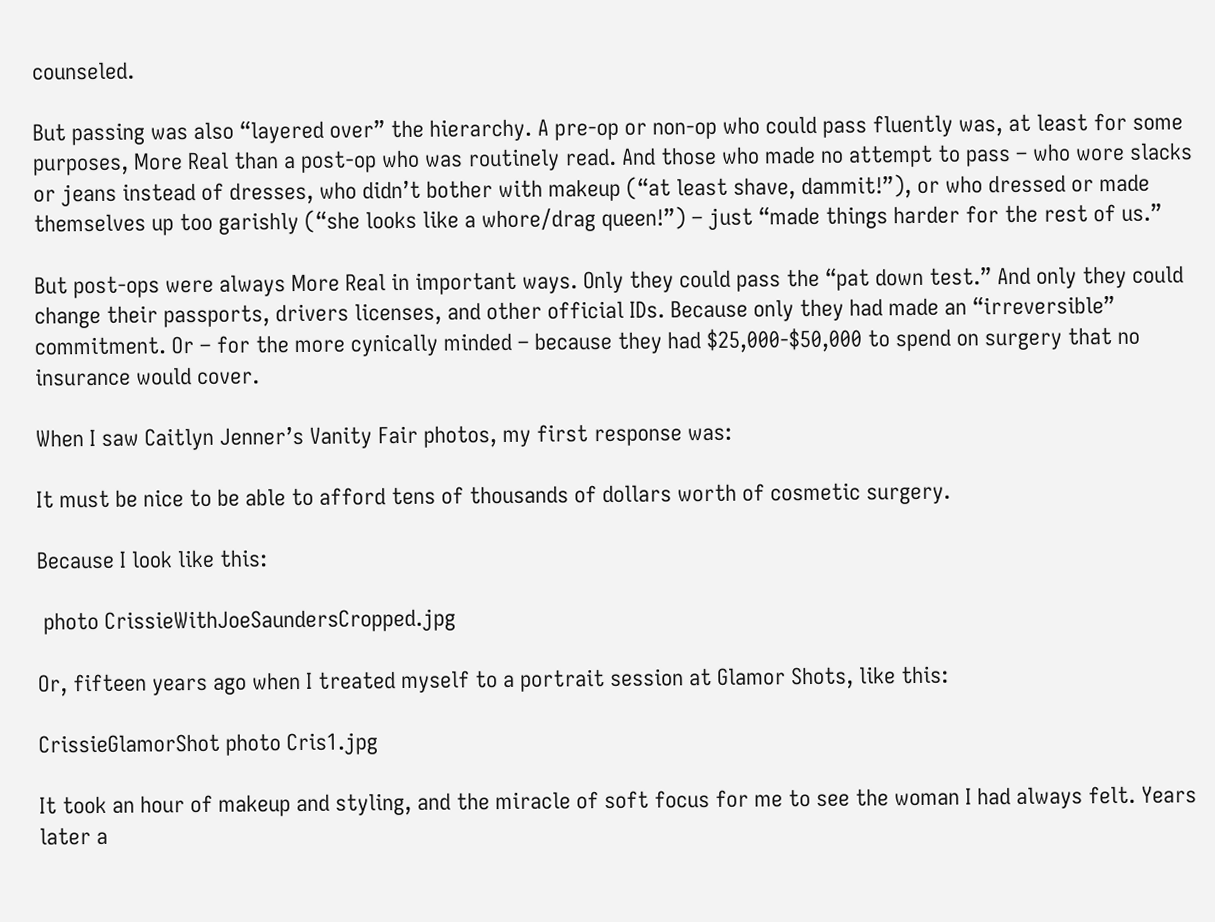counseled.

But passing was also “layered over” the hierarchy. A pre-op or non-op who could pass fluently was, at least for some purposes, More Real than a post-op who was routinely read. And those who made no attempt to pass – who wore slacks or jeans instead of dresses, who didn’t bother with makeup (“at least shave, dammit!”), or who dressed or made themselves up too garishly (“she looks like a whore/drag queen!”) – just “made things harder for the rest of us.”

But post-ops were always More Real in important ways. Only they could pass the “pat down test.” And only they could change their passports, drivers licenses, and other official IDs. Because only they had made an “irreversible” commitment. Or – for the more cynically minded – because they had $25,000-$50,000 to spend on surgery that no insurance would cover.

When I saw Caitlyn Jenner’s Vanity Fair photos, my first response was:

It must be nice to be able to afford tens of thousands of dollars worth of cosmetic surgery.

Because I look like this:

 photo CrissieWithJoeSaundersCropped.jpg

Or, fifteen years ago when I treated myself to a portrait session at Glamor Shots, like this:

CrissieGlamorShot photo Cris1.jpg

It took an hour of makeup and styling, and the miracle of soft focus for me to see the woman I had always felt. Years later a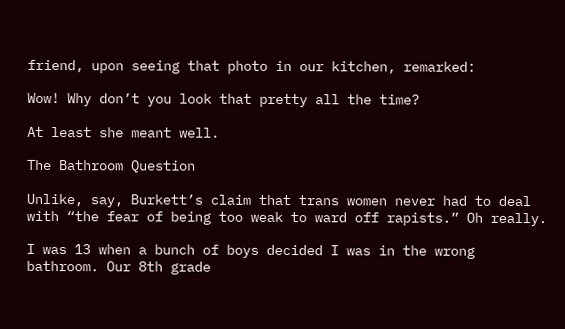friend, upon seeing that photo in our kitchen, remarked:

Wow! Why don’t you look that pretty all the time?

At least she meant well.

The Bathroom Question

Unlike, say, Burkett’s claim that trans women never had to deal with “the fear of being too weak to ward off rapists.” Oh really.

I was 13 when a bunch of boys decided I was in the wrong bathroom. Our 8th grade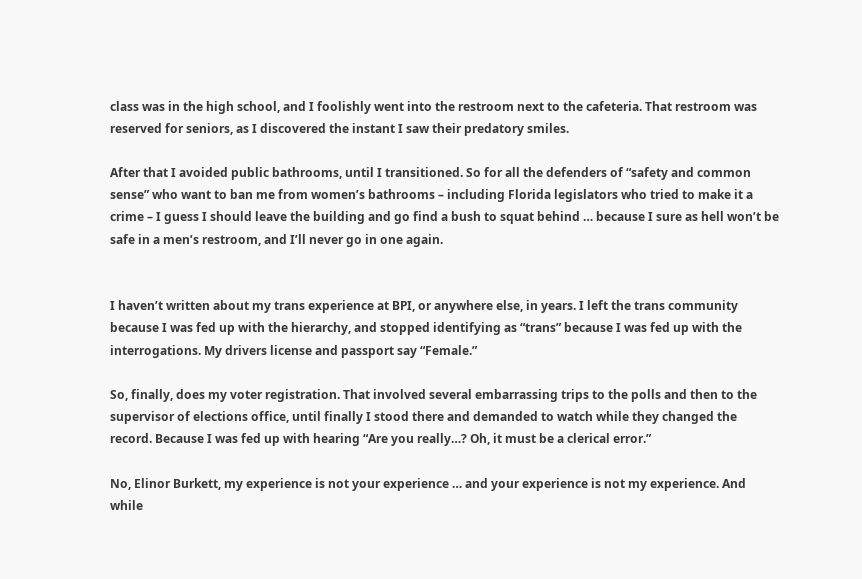class was in the high school, and I foolishly went into the restroom next to the cafeteria. That restroom was reserved for seniors, as I discovered the instant I saw their predatory smiles.

After that I avoided public bathrooms, until I transitioned. So for all the defenders of “safety and common sense” who want to ban me from women’s bathrooms – including Florida legislators who tried to make it a crime – I guess I should leave the building and go find a bush to squat behind … because I sure as hell won’t be safe in a men’s restroom, and I’ll never go in one again.


I haven’t written about my trans experience at BPI, or anywhere else, in years. I left the trans community because I was fed up with the hierarchy, and stopped identifying as “trans” because I was fed up with the interrogations. My drivers license and passport say “Female.”

So, finally, does my voter registration. That involved several embarrassing trips to the polls and then to the supervisor of elections office, until finally I stood there and demanded to watch while they changed the record. Because I was fed up with hearing “Are you really…? Oh, it must be a clerical error.”

No, Elinor Burkett, my experience is not your experience … and your experience is not my experience. And while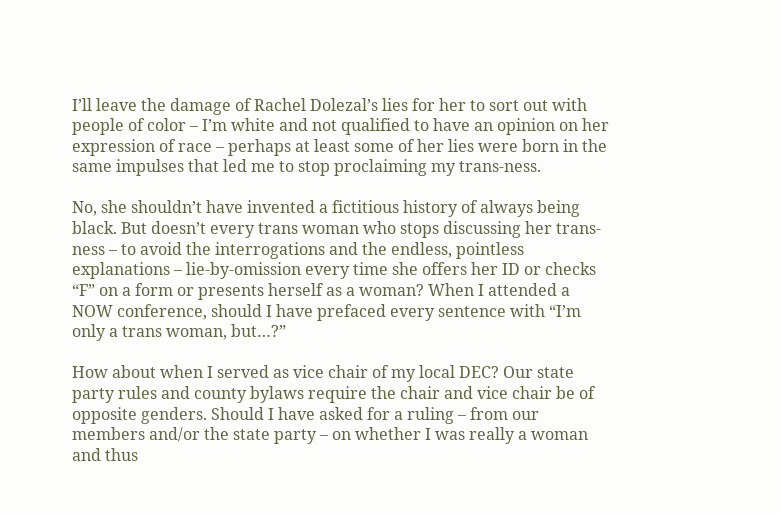I’ll leave the damage of Rachel Dolezal’s lies for her to sort out with people of color – I’m white and not qualified to have an opinion on her expression of race – perhaps at least some of her lies were born in the same impulses that led me to stop proclaiming my trans-ness.

No, she shouldn’t have invented a fictitious history of always being black. But doesn’t every trans woman who stops discussing her trans-ness – to avoid the interrogations and the endless, pointless explanations – lie-by-omission every time she offers her ID or checks “F” on a form or presents herself as a woman? When I attended a NOW conference, should I have prefaced every sentence with “I’m only a trans woman, but…?”

How about when I served as vice chair of my local DEC? Our state party rules and county bylaws require the chair and vice chair be of opposite genders. Should I have asked for a ruling – from our members and/or the state party – on whether I was really a woman and thus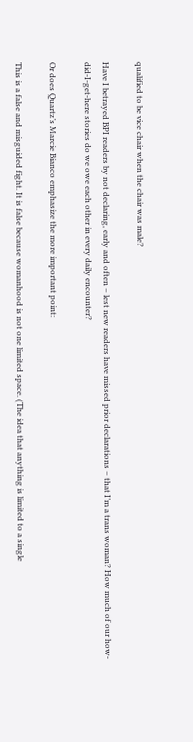qualified to be vice chair when the chair was male?

Have I betrayed BPI readers by not declaring, early and often – lest new readers have missed prior declarations – that I’m a trans woman? How much of our how-did-I-get-here stories do we owe each other in every daily encounter?

Or does Quartz’s Marcie Bianco emphasize the more important point:

This is a false and misguided fight. It is false because womanhood is not one limited space. (The idea that anything is limited to a single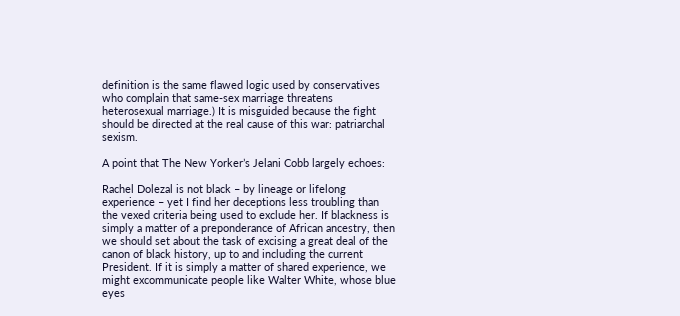definition is the same flawed logic used by conservatives who complain that same-sex marriage threatens heterosexual marriage.) It is misguided because the fight should be directed at the real cause of this war: patriarchal sexism.

A point that The New Yorker’s Jelani Cobb largely echoes:

Rachel Dolezal is not black – by lineage or lifelong experience – yet I find her deceptions less troubling than the vexed criteria being used to exclude her. If blackness is simply a matter of a preponderance of African ancestry, then we should set about the task of excising a great deal of the canon of black history, up to and including the current President. If it is simply a matter of shared experience, we might excommunicate people like Walter White, whose blue eyes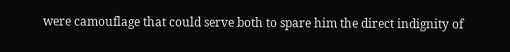were camouflage that could serve both to spare him the direct indignity of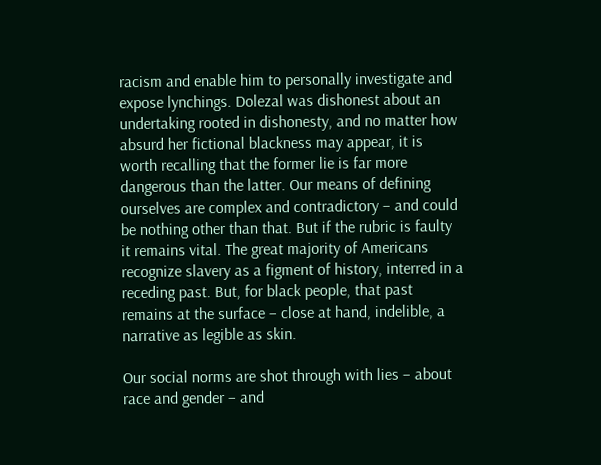racism and enable him to personally investigate and expose lynchings. Dolezal was dishonest about an undertaking rooted in dishonesty, and no matter how absurd her fictional blackness may appear, it is worth recalling that the former lie is far more dangerous than the latter. Our means of defining ourselves are complex and contradictory – and could be nothing other than that. But if the rubric is faulty it remains vital. The great majority of Americans recognize slavery as a figment of history, interred in a receding past. But, for black people, that past remains at the surface – close at hand, indelible, a narrative as legible as skin.

Our social norms are shot through with lies – about race and gender – and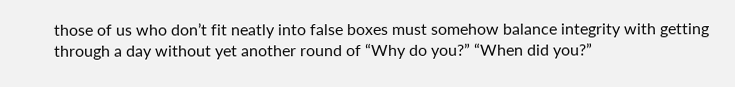those of us who don’t fit neatly into false boxes must somehow balance integrity with getting through a day without yet another round of “Why do you?” “When did you?”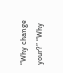“Why change your?” “Why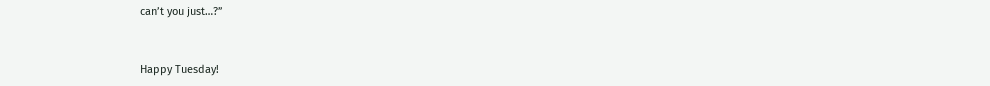can’t you just…?”


Happy Tuesday!